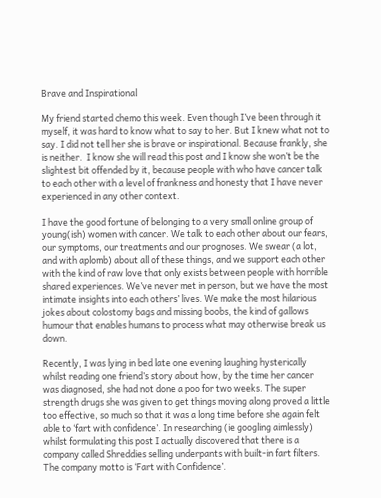Brave and Inspirational

My friend started chemo this week. Even though I’ve been through it myself, it was hard to know what to say to her. But I knew what not to say. I did not tell her she is brave or inspirational. Because frankly, she is neither.  I know she will read this post and I know she won’t be the slightest bit offended by it, because people with who have cancer talk to each other with a level of frankness and honesty that I have never experienced in any other context.

I have the good fortune of belonging to a very small online group of young(ish) women with cancer. We talk to each other about our fears, our symptoms, our treatments and our prognoses. We swear (a lot, and with aplomb) about all of these things, and we support each other with the kind of raw love that only exists between people with horrible shared experiences. We’ve never met in person, but we have the most intimate insights into each others’ lives. We make the most hilarious jokes about colostomy bags and missing boobs, the kind of gallows humour that enables humans to process what may otherwise break us down.

Recently, I was lying in bed late one evening laughing hysterically whilst reading one friend’s story about how, by the time her cancer was diagnosed, she had not done a poo for two weeks. The super strength drugs she was given to get things moving along proved a little too effective, so much so that it was a long time before she again felt able to ‘fart with confidence’. In researching (ie googling aimlessly) whilst formulating this post I actually discovered that there is a company called Shreddies selling underpants with built-in fart filters. The company motto is ‘Fart with Confidence’.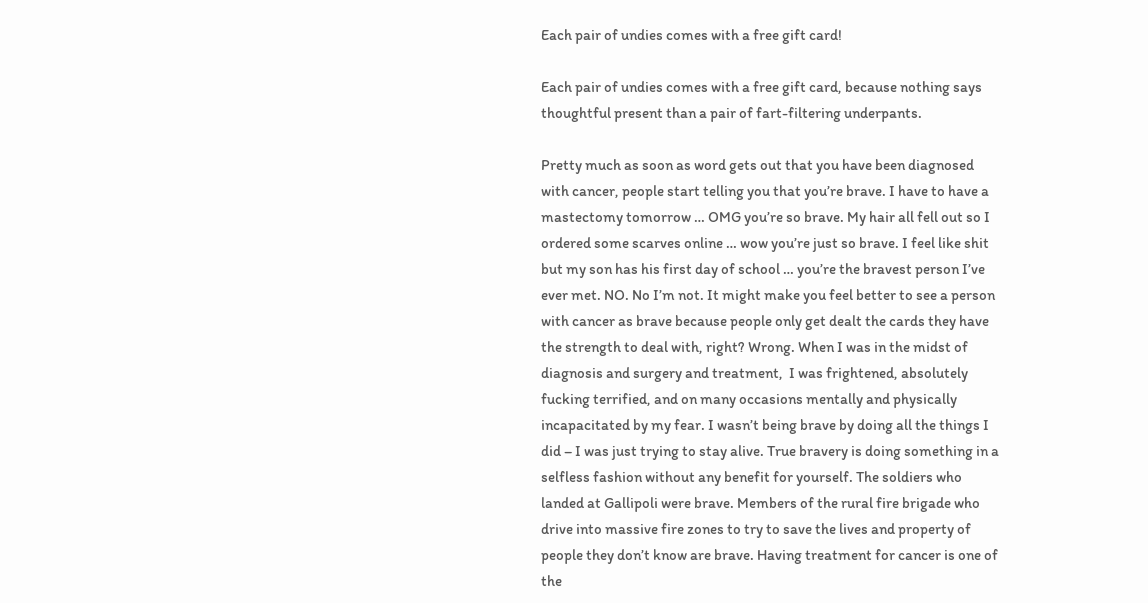Each pair of undies comes with a free gift card!

Each pair of undies comes with a free gift card, because nothing says thoughtful present than a pair of fart-filtering underpants.

Pretty much as soon as word gets out that you have been diagnosed with cancer, people start telling you that you’re brave. I have to have a mastectomy tomorrow … OMG you’re so brave. My hair all fell out so I ordered some scarves online … wow you’re just so brave. I feel like shit but my son has his first day of school … you’re the bravest person I’ve ever met. NO. No I’m not. It might make you feel better to see a person with cancer as brave because people only get dealt the cards they have the strength to deal with, right? Wrong. When I was in the midst of diagnosis and surgery and treatment,  I was frightened, absolutely fucking terrified, and on many occasions mentally and physically incapacitated by my fear. I wasn’t being brave by doing all the things I did – I was just trying to stay alive. True bravery is doing something in a selfless fashion without any benefit for yourself. The soldiers who landed at Gallipoli were brave. Members of the rural fire brigade who drive into massive fire zones to try to save the lives and property of people they don’t know are brave. Having treatment for cancer is one of the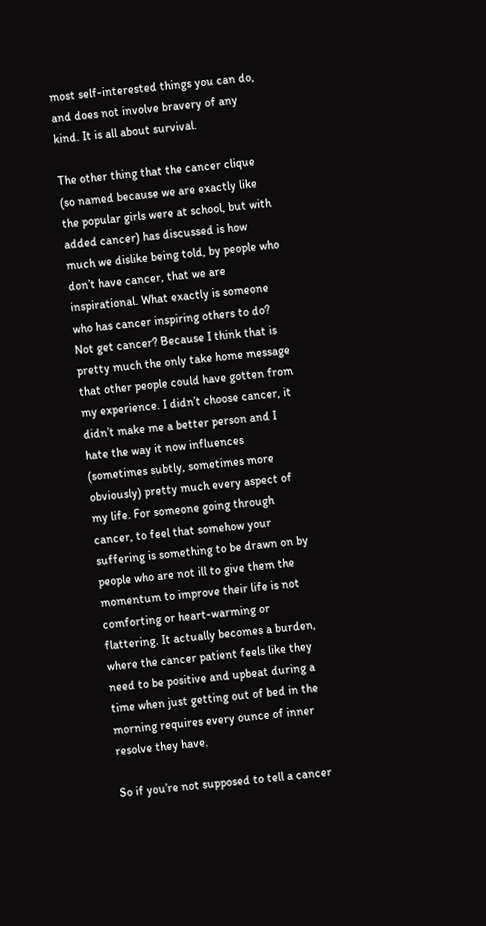most self-interested things you can do, and does not involve bravery of any kind. It is all about survival.

The other thing that the cancer clique (so named because we are exactly like the popular girls were at school, but with added cancer) has discussed is how much we dislike being told, by people who don’t have cancer, that we are inspirational. What exactly is someone who has cancer inspiring others to do? Not get cancer? Because I think that is pretty much the only take home message that other people could have gotten from my experience. I didn’t choose cancer, it didn’t make me a better person and I hate the way it now influences (sometimes subtly, sometimes more obviously) pretty much every aspect of my life. For someone going through cancer, to feel that somehow your suffering is something to be drawn on by people who are not ill to give them the momentum to improve their life is not comforting or heart-warming or flattering. It actually becomes a burden, where the cancer patient feels like they need to be positive and upbeat during a time when just getting out of bed in the morning requires every ounce of inner resolve they have.

So if you’re not supposed to tell a cancer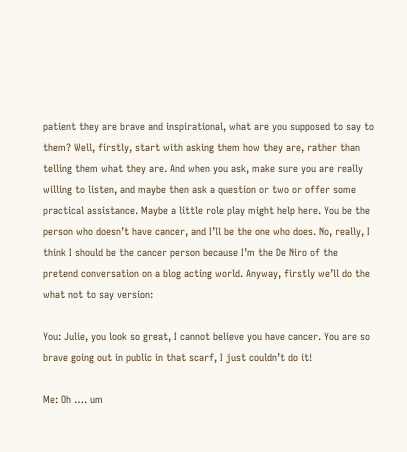patient they are brave and inspirational, what are you supposed to say to them? Well, firstly, start with asking them how they are, rather than telling them what they are. And when you ask, make sure you are really willing to listen, and maybe then ask a question or two or offer some practical assistance. Maybe a little role play might help here. You be the person who doesn’t have cancer, and I’ll be the one who does. No, really, I think I should be the cancer person because I’m the De Niro of the pretend conversation on a blog acting world. Anyway, firstly we’ll do the what not to say version:

You: Julie, you look so great, I cannot believe you have cancer. You are so brave going out in public in that scarf, I just couldn’t do it!

Me: Oh …. um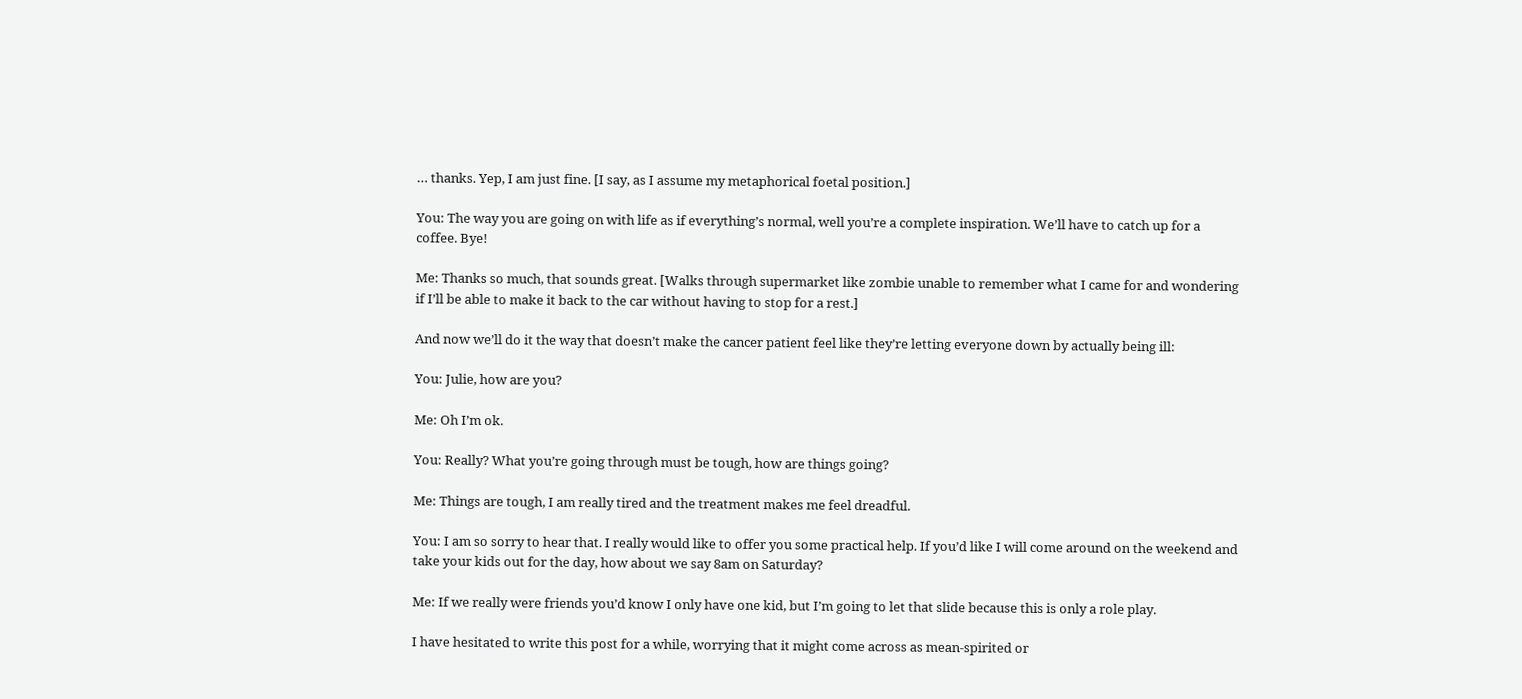… thanks. Yep, I am just fine. [I say, as I assume my metaphorical foetal position.]

You: The way you are going on with life as if everything’s normal, well you’re a complete inspiration. We’ll have to catch up for a coffee. Bye!

Me: Thanks so much, that sounds great. [Walks through supermarket like zombie unable to remember what I came for and wondering if I’ll be able to make it back to the car without having to stop for a rest.]

And now we’ll do it the way that doesn’t make the cancer patient feel like they’re letting everyone down by actually being ill:

You: Julie, how are you?

Me: Oh I’m ok.

You: Really? What you’re going through must be tough, how are things going?

Me: Things are tough, I am really tired and the treatment makes me feel dreadful.

You: I am so sorry to hear that. I really would like to offer you some practical help. If you’d like I will come around on the weekend and take your kids out for the day, how about we say 8am on Saturday?

Me: If we really were friends you’d know I only have one kid, but I’m going to let that slide because this is only a role play.

I have hesitated to write this post for a while, worrying that it might come across as mean-spirited or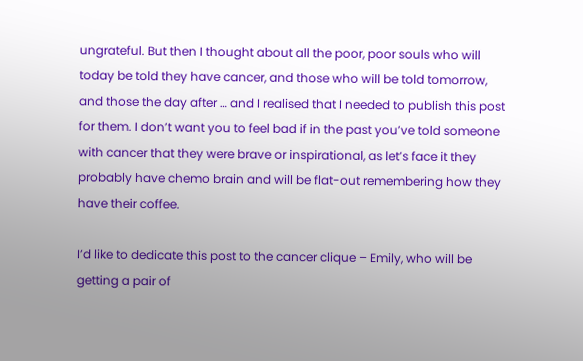ungrateful. But then I thought about all the poor, poor souls who will today be told they have cancer, and those who will be told tomorrow, and those the day after … and I realised that I needed to publish this post for them. I don’t want you to feel bad if in the past you’ve told someone with cancer that they were brave or inspirational, as let’s face it they probably have chemo brain and will be flat-out remembering how they have their coffee.

I’d like to dedicate this post to the cancer clique – Emily, who will be getting a pair of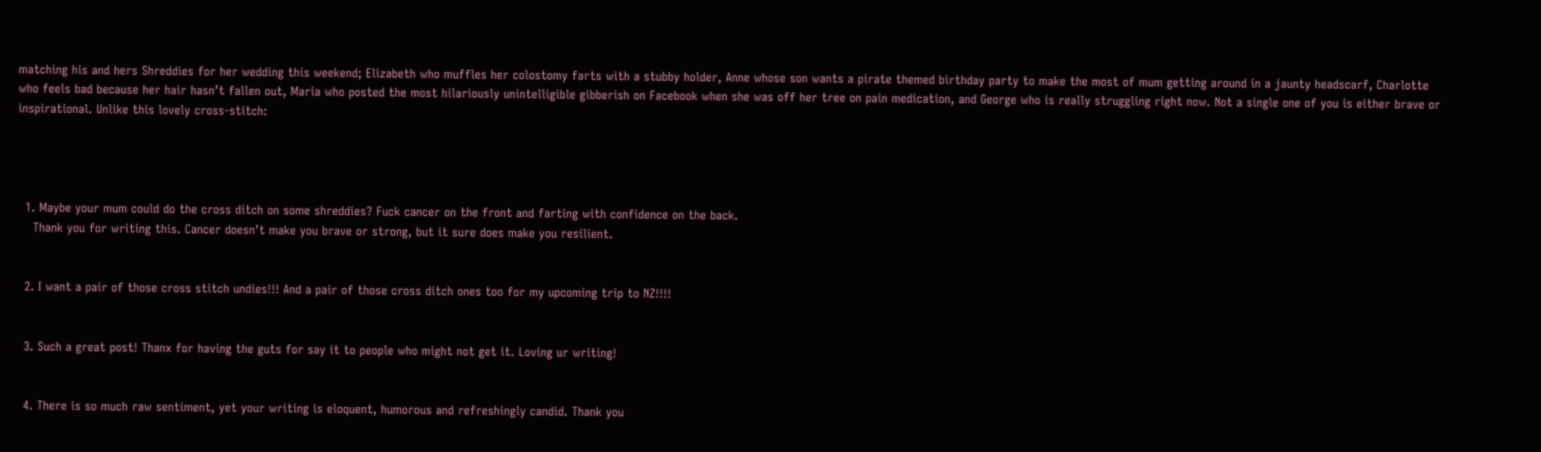matching his and hers Shreddies for her wedding this weekend; Elizabeth who muffles her colostomy farts with a stubby holder, Anne whose son wants a pirate themed birthday party to make the most of mum getting around in a jaunty headscarf, Charlotte who feels bad because her hair hasn’t fallen out, Maria who posted the most hilariously unintelligible gibberish on Facebook when she was off her tree on pain medication, and George who is really struggling right now. Not a single one of you is either brave or inspirational. Unlike this lovely cross-stitch:




  1. Maybe your mum could do the cross ditch on some shreddies? Fuck cancer on the front and farting with confidence on the back.
    Thank you for writing this. Cancer doesn’t make you brave or strong, but it sure does make you resilient.


  2. I want a pair of those cross stitch undies!!! And a pair of those cross ditch ones too for my upcoming trip to NZ!!!!


  3. Such a great post! Thanx for having the guts for say it to people who might not get it. Loving ur writing!


  4. There is so much raw sentiment, yet your writing is eloquent, humorous and refreshingly candid. Thank you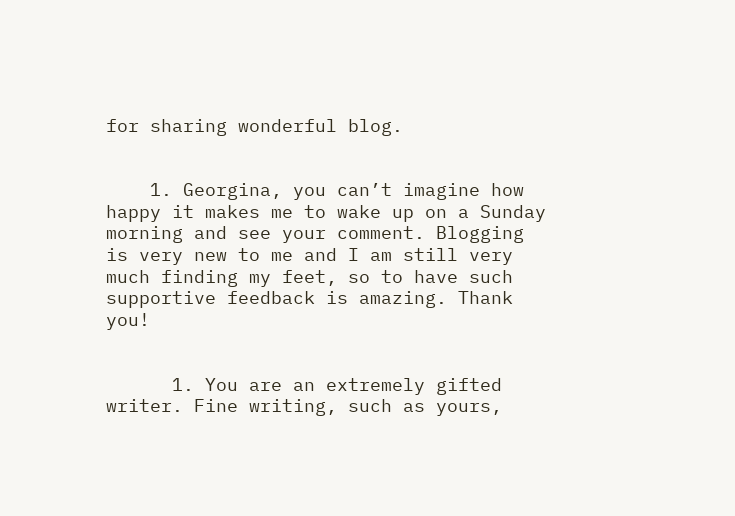for sharing wonderful blog.


    1. Georgina, you can’t imagine how happy it makes me to wake up on a Sunday morning and see your comment. Blogging is very new to me and I am still very much finding my feet, so to have such supportive feedback is amazing. Thank you!


      1. You are an extremely gifted writer. Fine writing, such as yours,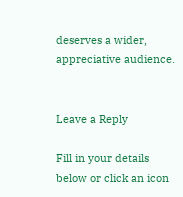deserves a wider, appreciative audience.


Leave a Reply

Fill in your details below or click an icon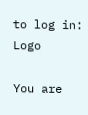to log in: Logo

You are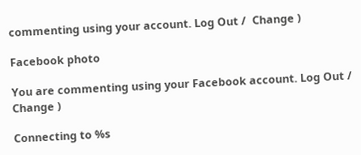commenting using your account. Log Out /  Change )

Facebook photo

You are commenting using your Facebook account. Log Out /  Change )

Connecting to %s